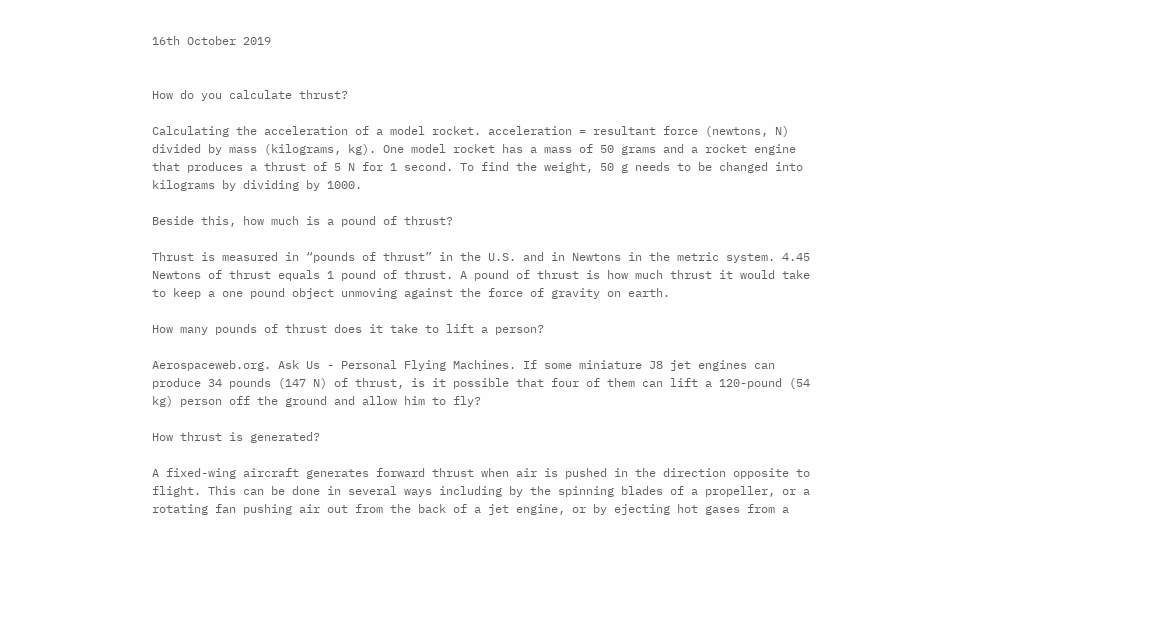16th October 2019


How do you calculate thrust?

Calculating the acceleration of a model rocket. acceleration = resultant force (newtons, N) divided by mass (kilograms, kg). One model rocket has a mass of 50 grams and a rocket engine that produces a thrust of 5 N for 1 second. To find the weight, 50 g needs to be changed into kilograms by dividing by 1000.

Beside this, how much is a pound of thrust?

Thrust is measured in “pounds of thrust” in the U.S. and in Newtons in the metric system. 4.45 Newtons of thrust equals 1 pound of thrust. A pound of thrust is how much thrust it would take to keep a one pound object unmoving against the force of gravity on earth.

How many pounds of thrust does it take to lift a person?

Aerospaceweb.org. Ask Us - Personal Flying Machines. If some miniature J8 jet engines can produce 34 pounds (147 N) of thrust, is it possible that four of them can lift a 120-pound (54 kg) person off the ground and allow him to fly?

How thrust is generated?

A fixed-wing aircraft generates forward thrust when air is pushed in the direction opposite to flight. This can be done in several ways including by the spinning blades of a propeller, or a rotating fan pushing air out from the back of a jet engine, or by ejecting hot gases from a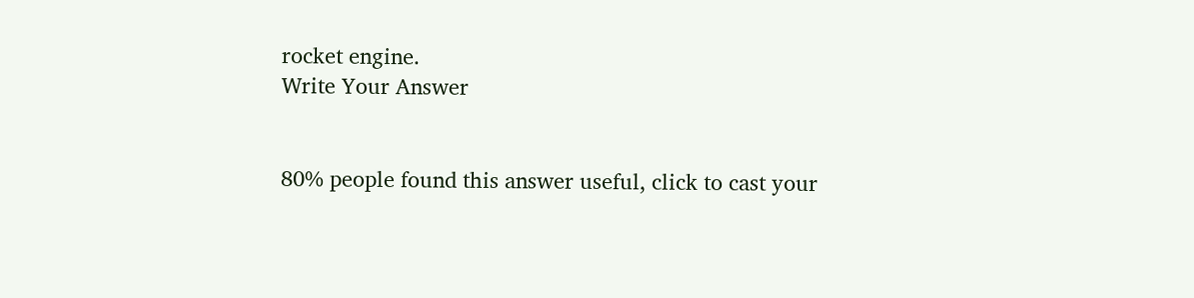rocket engine.
Write Your Answer


80% people found this answer useful, click to cast your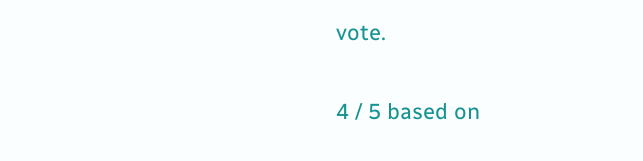vote.

4 / 5 based on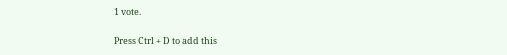1 vote.


Press Ctrl + D to add this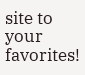site to your favorites!